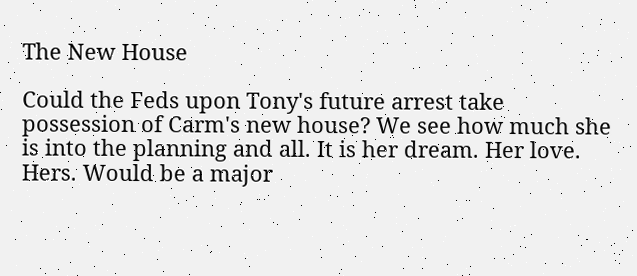The New House

Could the Feds upon Tony's future arrest take possession of Carm's new house? We see how much she is into the planning and all. It is her dream. Her love. Hers. Would be a major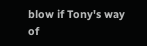blow if Tony's way of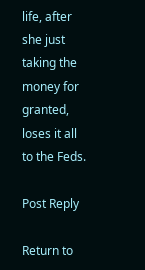life, after she just taking the money for granted, loses it all to the Feds.

Post Reply

Return to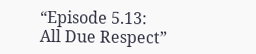“Episode 5.13: All Due Respect”